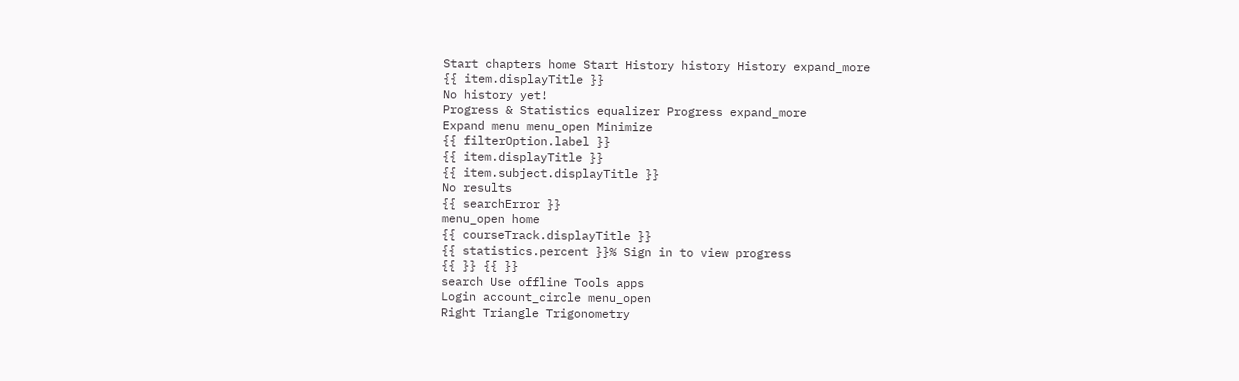Start chapters home Start History history History expand_more
{{ item.displayTitle }}
No history yet!
Progress & Statistics equalizer Progress expand_more
Expand menu menu_open Minimize
{{ filterOption.label }}
{{ item.displayTitle }}
{{ item.subject.displayTitle }}
No results
{{ searchError }}
menu_open home
{{ courseTrack.displayTitle }}
{{ statistics.percent }}% Sign in to view progress
{{ }} {{ }}
search Use offline Tools apps
Login account_circle menu_open
Right Triangle Trigonometry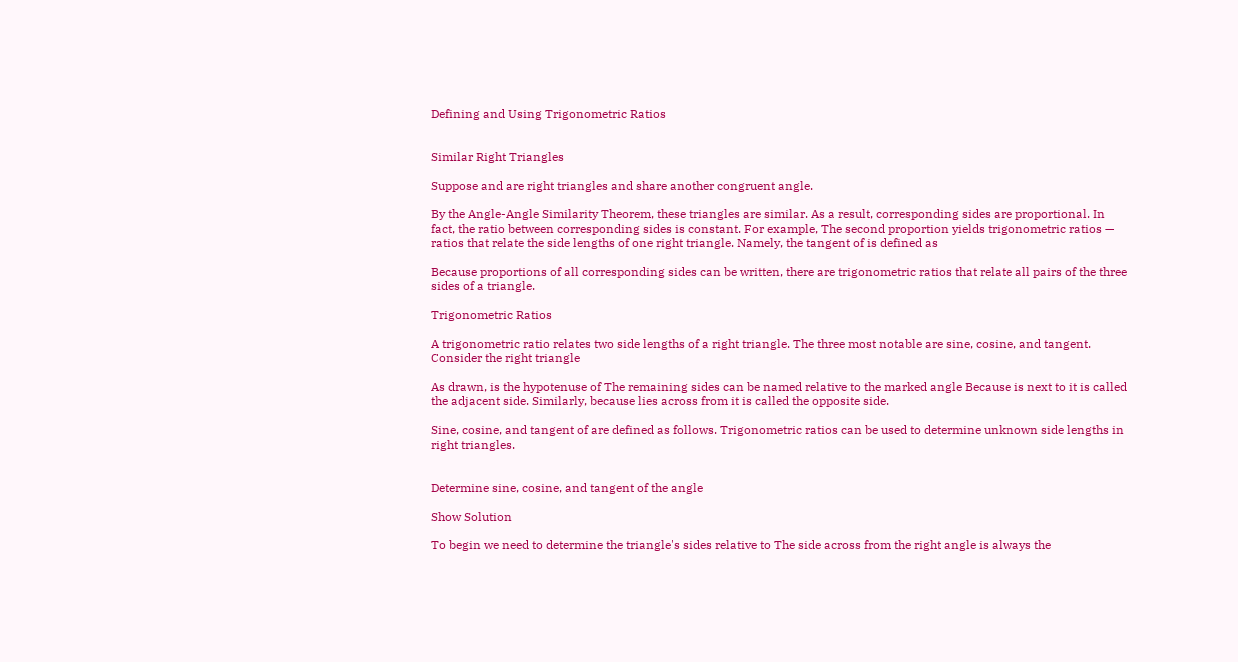Defining and Using Trigonometric Ratios


Similar Right Triangles

Suppose and are right triangles and share another congruent angle.

By the Angle-Angle Similarity Theorem, these triangles are similar. As a result, corresponding sides are proportional. In fact, the ratio between corresponding sides is constant. For example, The second proportion yields trigonometric ratios — ratios that relate the side lengths of one right triangle. Namely, the tangent of is defined as

Because proportions of all corresponding sides can be written, there are trigonometric ratios that relate all pairs of the three sides of a triangle.

Trigonometric Ratios

A trigonometric ratio relates two side lengths of a right triangle. The three most notable are sine, cosine, and tangent. Consider the right triangle

As drawn, is the hypotenuse of The remaining sides can be named relative to the marked angle Because is next to it is called the adjacent side. Similarly, because lies across from it is called the opposite side.

Sine, cosine, and tangent of are defined as follows. Trigonometric ratios can be used to determine unknown side lengths in right triangles.


Determine sine, cosine, and tangent of the angle

Show Solution

To begin we need to determine the triangle's sides relative to The side across from the right angle is always the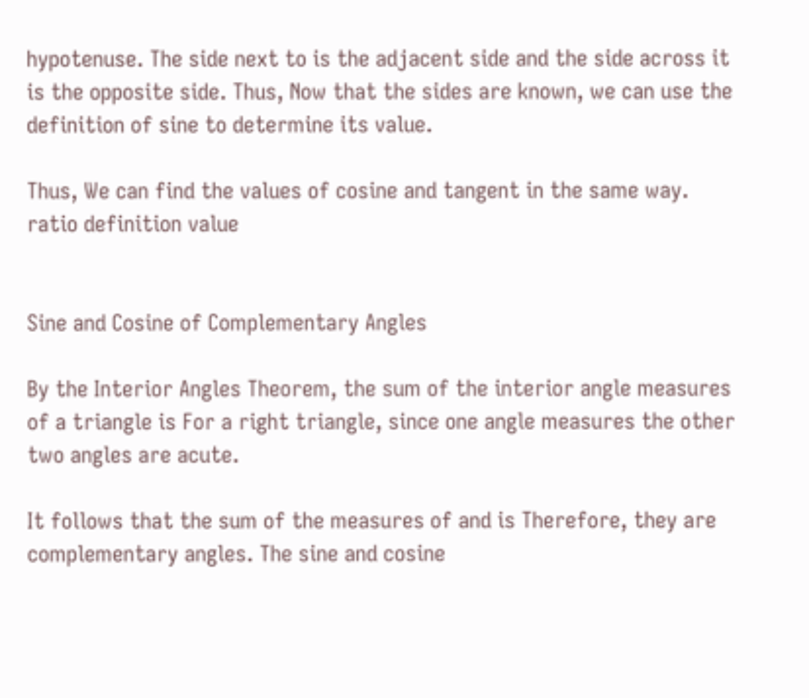hypotenuse. The side next to is the adjacent side and the side across it is the opposite side. Thus, Now that the sides are known, we can use the definition of sine to determine its value.

Thus, We can find the values of cosine and tangent in the same way.
ratio definition value


Sine and Cosine of Complementary Angles

By the Interior Angles Theorem, the sum of the interior angle measures of a triangle is For a right triangle, since one angle measures the other two angles are acute.

It follows that the sum of the measures of and is Therefore, they are complementary angles. The sine and cosine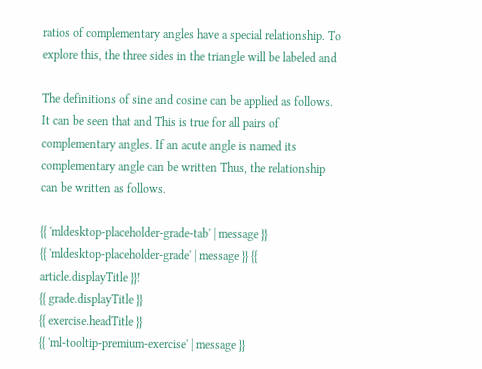ratios of complementary angles have a special relationship. To explore this, the three sides in the triangle will be labeled and

The definitions of sine and cosine can be applied as follows. It can be seen that and This is true for all pairs of complementary angles. If an acute angle is named its complementary angle can be written Thus, the relationship can be written as follows.

{{ 'mldesktop-placeholder-grade-tab' | message }}
{{ 'mldesktop-placeholder-grade' | message }} {{ article.displayTitle }}!
{{ grade.displayTitle }}
{{ exercise.headTitle }}
{{ 'ml-tooltip-premium-exercise' | message }}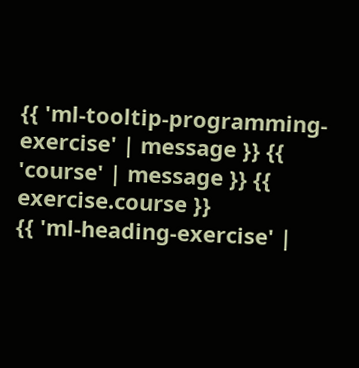{{ 'ml-tooltip-programming-exercise' | message }} {{ 'course' | message }} {{ exercise.course }}
{{ 'ml-heading-exercise' |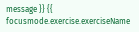message }} {{ focusmode.exercise.exerciseName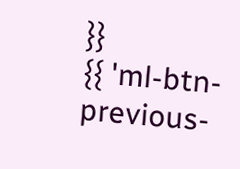}}
{{ 'ml-btn-previous-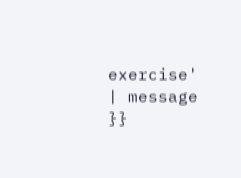exercise' | message }}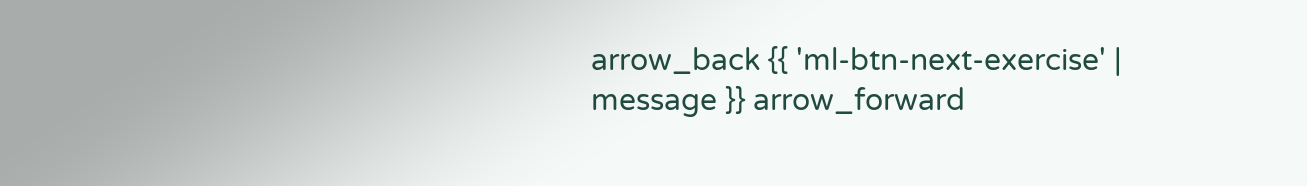arrow_back {{ 'ml-btn-next-exercise' | message }} arrow_forward